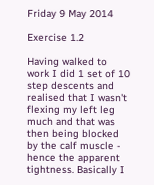Friday 9 May 2014

Exercise 1.2

Having walked to work I did 1 set of 10 step descents and realised that I wasn't flexing my left leg much and that was then being blocked by the calf muscle - hence the apparent tightness. Basically I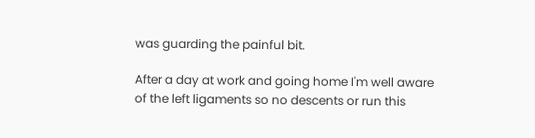was guarding the painful bit.

After a day at work and going home I'm well aware of the left ligaments so no descents or run this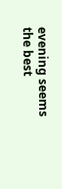evening seems the best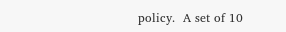policy.  A set of 10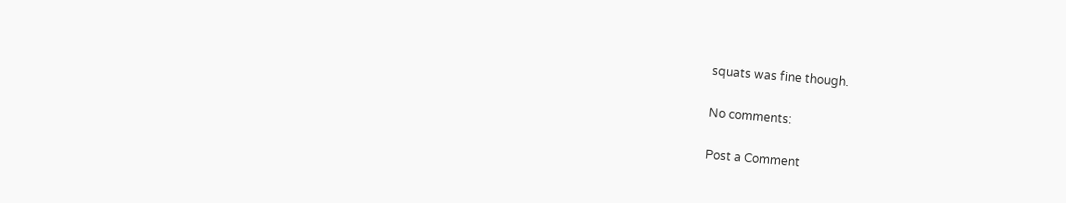squats was fine though.

No comments:

Post a Comment